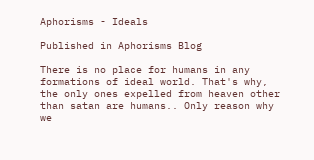Aphorisms - Ideals

Published in Aphorisms Blog

There is no place for humans in any formations of ideal world. That's why, the only ones expelled from heaven other than satan are humans.. Only reason why we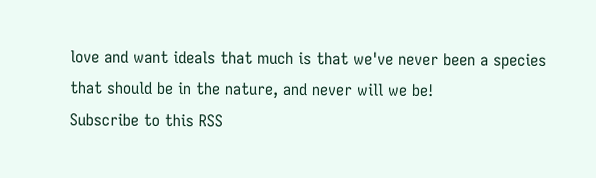love and want ideals that much is that we've never been a species that should be in the nature, and never will we be!
Subscribe to this RSS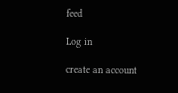feed

Log in

create an account